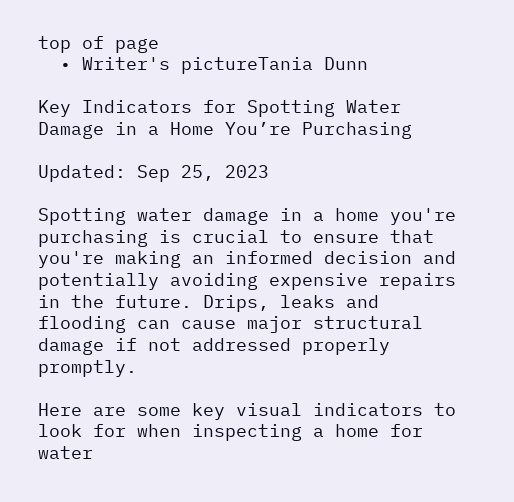top of page
  • Writer's pictureTania Dunn

Key Indicators for Spotting Water Damage in a Home You’re Purchasing

Updated: Sep 25, 2023

Spotting water damage in a home you're purchasing is crucial to ensure that you're making an informed decision and potentially avoiding expensive repairs in the future. Drips, leaks and flooding can cause major structural damage if not addressed properly promptly.

Here are some key visual indicators to look for when inspecting a home for water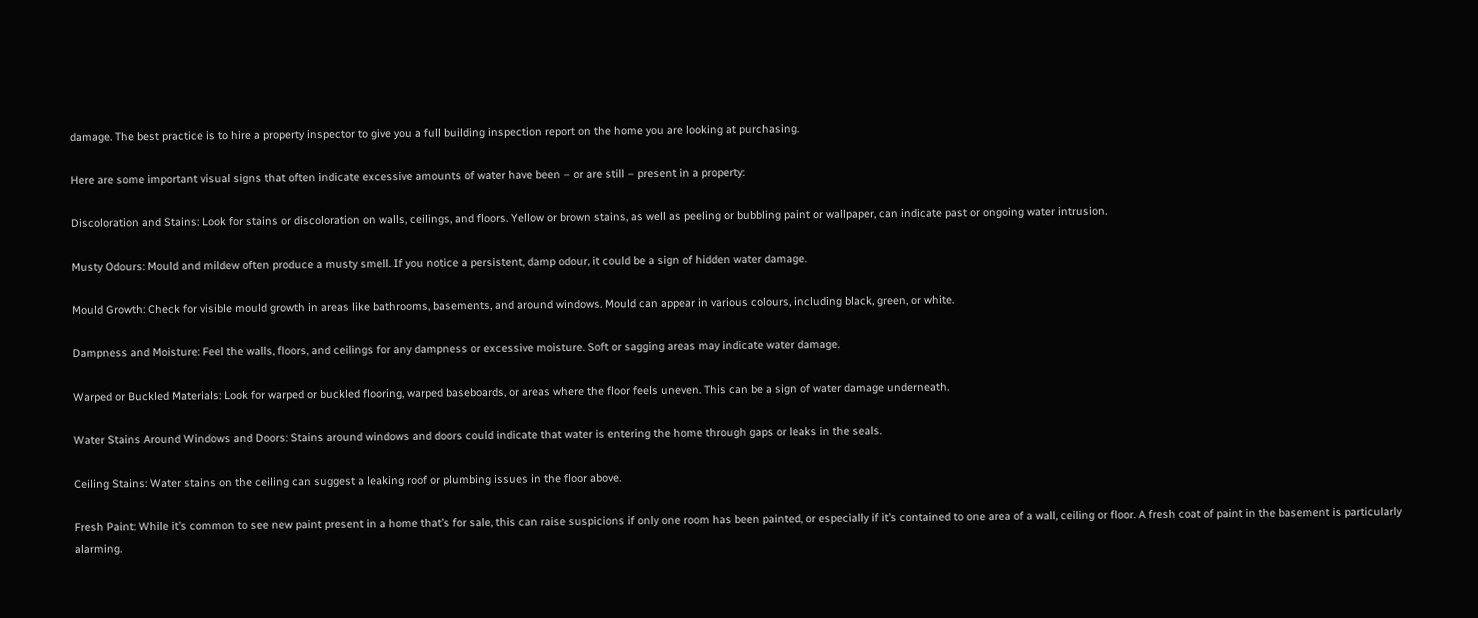damage. The best practice is to hire a property inspector to give you a full building inspection report on the home you are looking at purchasing.

Here are some important visual signs that often indicate excessive amounts of water have been – or are still – present in a property:

Discoloration and Stains: Look for stains or discoloration on walls, ceilings, and floors. Yellow or brown stains, as well as peeling or bubbling paint or wallpaper, can indicate past or ongoing water intrusion.

Musty Odours: Mould and mildew often produce a musty smell. If you notice a persistent, damp odour, it could be a sign of hidden water damage.

Mould Growth: Check for visible mould growth in areas like bathrooms, basements, and around windows. Mould can appear in various colours, including black, green, or white.

Dampness and Moisture: Feel the walls, floors, and ceilings for any dampness or excessive moisture. Soft or sagging areas may indicate water damage.

Warped or Buckled Materials: Look for warped or buckled flooring, warped baseboards, or areas where the floor feels uneven. This can be a sign of water damage underneath.

Water Stains Around Windows and Doors: Stains around windows and doors could indicate that water is entering the home through gaps or leaks in the seals.

Ceiling Stains: Water stains on the ceiling can suggest a leaking roof or plumbing issues in the floor above.

Fresh Paint: While it’s common to see new paint present in a home that’s for sale, this can raise suspicions if only one room has been painted, or especially if it’s contained to one area of a wall, ceiling or floor. A fresh coat of paint in the basement is particularly alarming.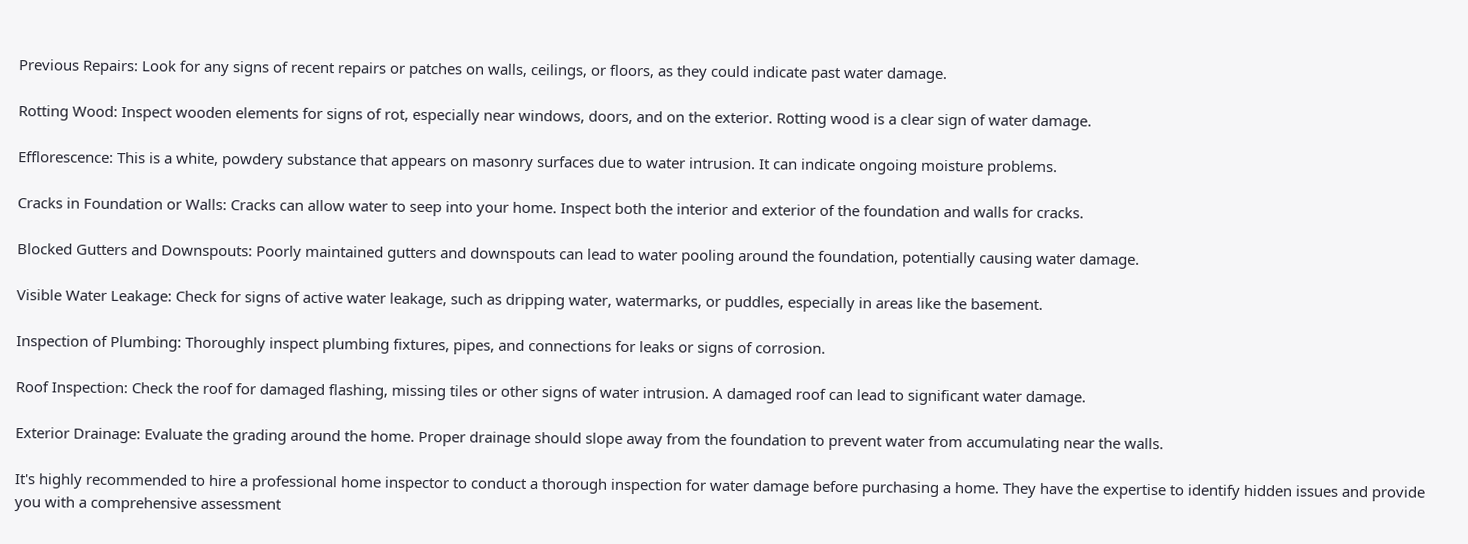Previous Repairs: Look for any signs of recent repairs or patches on walls, ceilings, or floors, as they could indicate past water damage.

Rotting Wood: Inspect wooden elements for signs of rot, especially near windows, doors, and on the exterior. Rotting wood is a clear sign of water damage.

Efflorescence: This is a white, powdery substance that appears on masonry surfaces due to water intrusion. It can indicate ongoing moisture problems.

Cracks in Foundation or Walls: Cracks can allow water to seep into your home. Inspect both the interior and exterior of the foundation and walls for cracks.

Blocked Gutters and Downspouts: Poorly maintained gutters and downspouts can lead to water pooling around the foundation, potentially causing water damage.

Visible Water Leakage: Check for signs of active water leakage, such as dripping water, watermarks, or puddles, especially in areas like the basement.

Inspection of Plumbing: Thoroughly inspect plumbing fixtures, pipes, and connections for leaks or signs of corrosion.

Roof Inspection: Check the roof for damaged flashing, missing tiles or other signs of water intrusion. A damaged roof can lead to significant water damage.

Exterior Drainage: Evaluate the grading around the home. Proper drainage should slope away from the foundation to prevent water from accumulating near the walls.

It's highly recommended to hire a professional home inspector to conduct a thorough inspection for water damage before purchasing a home. They have the expertise to identify hidden issues and provide you with a comprehensive assessment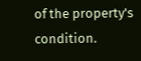of the property's condition.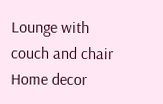Lounge with couch and chair
Home decor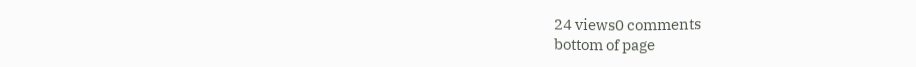24 views0 comments
bottom of page